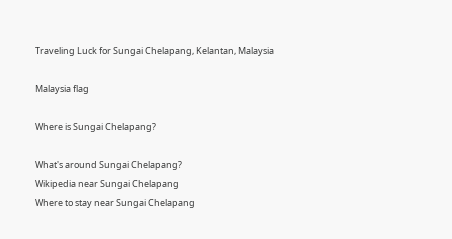Traveling Luck for Sungai Chelapang, Kelantan, Malaysia

Malaysia flag

Where is Sungai Chelapang?

What's around Sungai Chelapang?
Wikipedia near Sungai Chelapang
Where to stay near Sungai Chelapang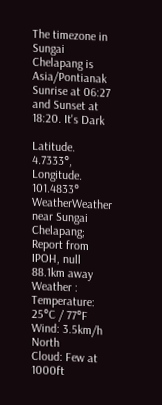The timezone in Sungai Chelapang is Asia/Pontianak
Sunrise at 06:27 and Sunset at 18:20. It's Dark

Latitude. 4.7333°, Longitude. 101.4833°
WeatherWeather near Sungai Chelapang; Report from IPOH, null 88.1km away
Weather :
Temperature: 25°C / 77°F
Wind: 3.5km/h North
Cloud: Few at 1000ft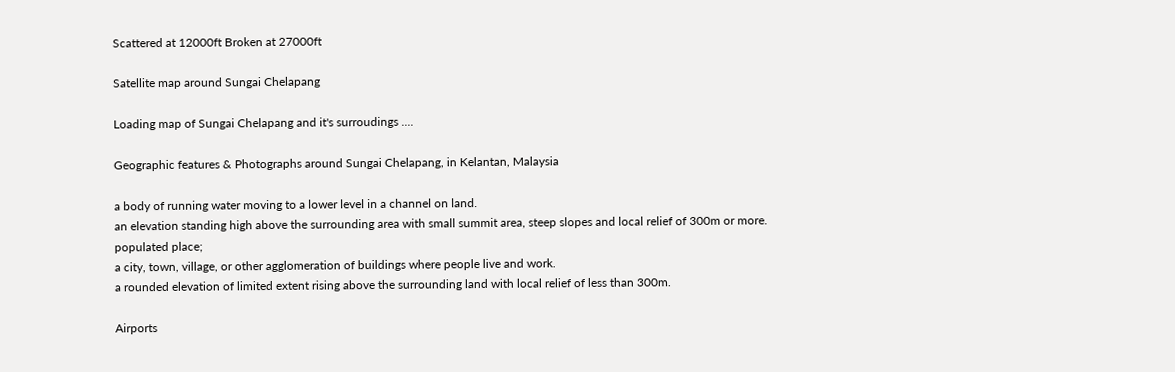Scattered at 12000ft Broken at 27000ft

Satellite map around Sungai Chelapang

Loading map of Sungai Chelapang and it's surroudings ....

Geographic features & Photographs around Sungai Chelapang, in Kelantan, Malaysia

a body of running water moving to a lower level in a channel on land.
an elevation standing high above the surrounding area with small summit area, steep slopes and local relief of 300m or more.
populated place;
a city, town, village, or other agglomeration of buildings where people live and work.
a rounded elevation of limited extent rising above the surrounding land with local relief of less than 300m.

Airports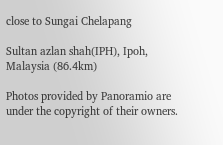close to Sungai Chelapang

Sultan azlan shah(IPH), Ipoh, Malaysia (86.4km)

Photos provided by Panoramio are under the copyright of their owners.